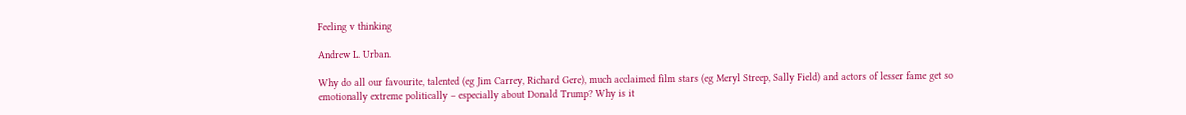Feeling v thinking

Andrew L. Urban.

Why do all our favourite, talented (eg Jim Carrey, Richard Gere), much acclaimed film stars (eg Meryl Streep, Sally Field) and actors of lesser fame get so emotionally extreme politically – especially about Donald Trump? Why is it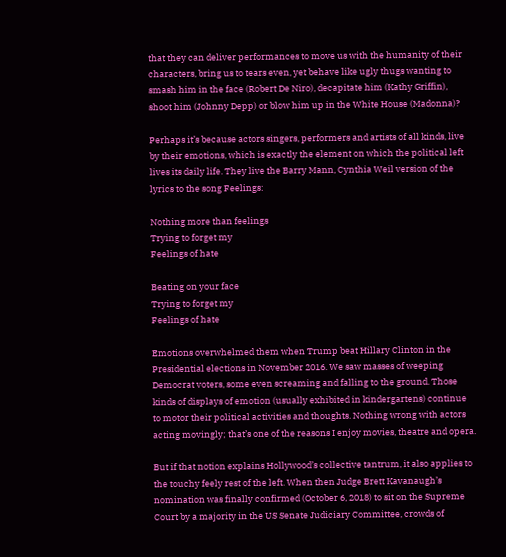that they can deliver performances to move us with the humanity of their characters, bring us to tears even, yet behave like ugly thugs wanting to smash him in the face (Robert De Niro), decapitate him (Kathy Griffin), shoot him (Johnny Depp) or blow him up in the White House (Madonna)?

Perhaps it’s because actors singers, performers and artists of all kinds, live by their emotions, which is exactly the element on which the political left lives its daily life. They live the Barry Mann, Cynthia Weil version of the lyrics to the song Feelings:

Nothing more than feelings
Trying to forget my
Feelings of hate

Beating on your face
Trying to forget my
Feelings of hate

Emotions overwhelmed them when Trump beat Hillary Clinton in the Presidential elections in November 2016. We saw masses of weeping Democrat voters, some even screaming and falling to the ground. Those kinds of displays of emotion (usually exhibited in kindergartens) continue to motor their political activities and thoughts. Nothing wrong with actors acting movingly; that’s one of the reasons I enjoy movies, theatre and opera.

But if that notion explains Hollywood’s collective tantrum, it also applies to the touchy feely rest of the left. When then Judge Brett Kavanaugh’s nomination was finally confirmed (October 6, 2018) to sit on the Supreme Court by a majority in the US Senate Judiciary Committee, crowds of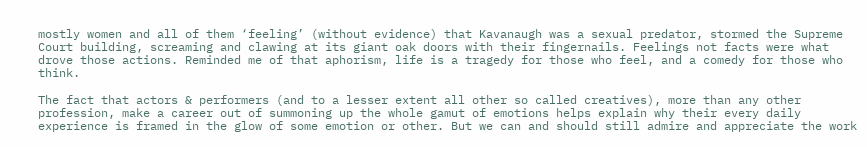mostly women and all of them ‘feeling’ (without evidence) that Kavanaugh was a sexual predator, stormed the Supreme Court building, screaming and clawing at its giant oak doors with their fingernails. Feelings not facts were what drove those actions. Reminded me of that aphorism, life is a tragedy for those who feel, and a comedy for those who think.

The fact that actors & performers (and to a lesser extent all other so called creatives), more than any other profession, make a career out of summoning up the whole gamut of emotions helps explain why their every daily experience is framed in the glow of some emotion or other. But we can and should still admire and appreciate the work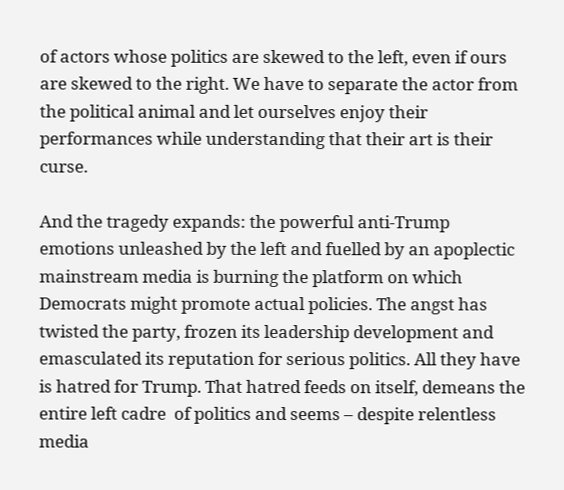of actors whose politics are skewed to the left, even if ours are skewed to the right. We have to separate the actor from the political animal and let ourselves enjoy their performances while understanding that their art is their curse.

And the tragedy expands: the powerful anti-Trump emotions unleashed by the left and fuelled by an apoplectic mainstream media is burning the platform on which Democrats might promote actual policies. The angst has twisted the party, frozen its leadership development and emasculated its reputation for serious politics. All they have is hatred for Trump. That hatred feeds on itself, demeans the entire left cadre  of politics and seems – despite relentless media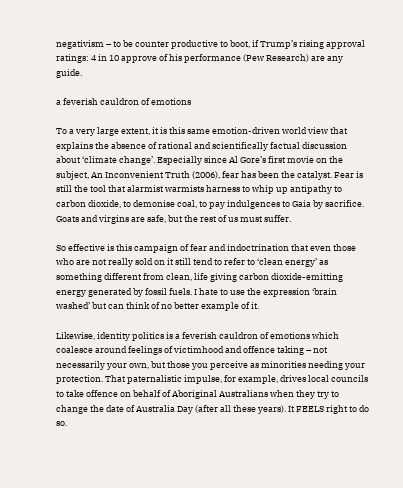negativism – to be counter productive to boot, if Trump’s rising approval ratings: 4 in 10 approve of his performance (Pew Research) are any guide.

a feverish cauldron of emotions

To a very large extent, it is this same emotion-driven world view that explains the absence of rational and scientifically factual discussion about ‘climate change’. Especially since Al Gore’s first movie on the subject, An Inconvenient Truth (2006), fear has been the catalyst. Fear is still the tool that alarmist warmists harness to whip up antipathy to carbon dioxide, to demonise coal, to pay indulgences to Gaia by sacrifice. Goats and virgins are safe, but the rest of us must suffer.

So effective is this campaign of fear and indoctrination that even those who are not really sold on it still tend to refer to ‘clean energy’ as something different from clean, life giving carbon dioxide-emitting energy generated by fossil fuels. I hate to use the expression ‘brain washed’ but can think of no better example of it.

Likewise, identity politics is a feverish cauldron of emotions which coalesce around feelings of victimhood and offence taking – not necessarily your own, but those you perceive as minorities needing your protection. That paternalistic impulse, for example, drives local councils to take offence on behalf of Aboriginal Australians when they try to change the date of Australia Day (after all these years). It FEELS right to do so.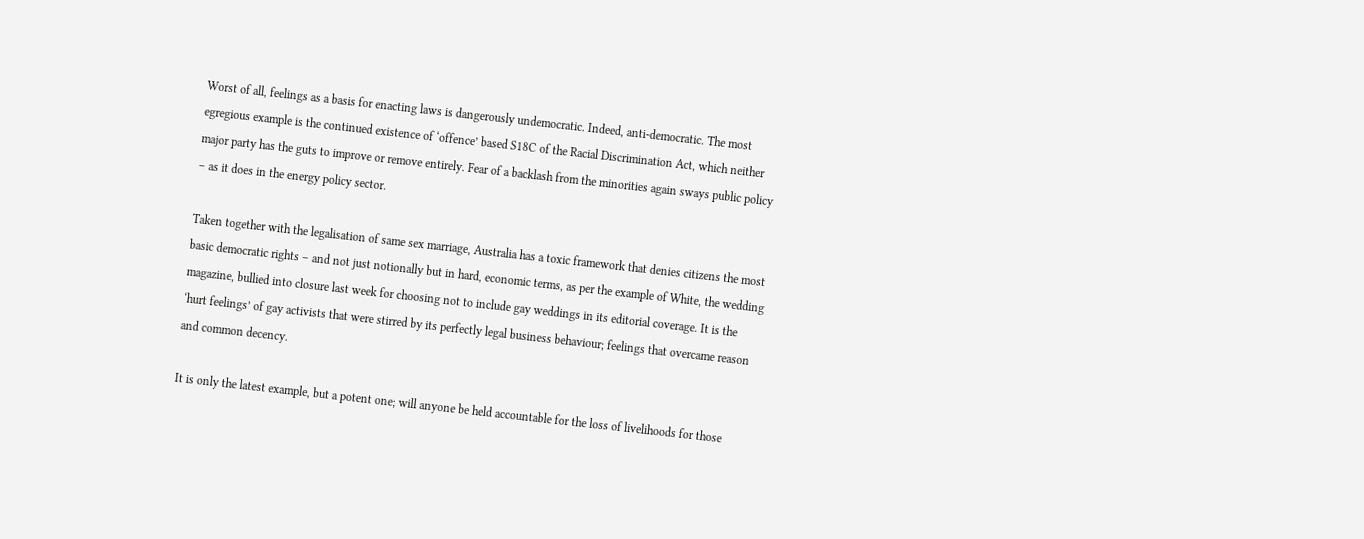Worst of all, feelings as a basis for enacting laws is dangerously undemocratic. Indeed, anti-democratic. The most egregious example is the continued existence of ‘offence’ based S18C of the Racial Discrimination Act, which neither major party has the guts to improve or remove entirely. Fear of a backlash from the minorities again sways public policy – as it does in the energy policy sector.

Taken together with the legalisation of same sex marriage, Australia has a toxic framework that denies citizens the most basic democratic rights – and not just notionally but in hard, economic terms, as per the example of White, the wedding magazine, bullied into closure last week for choosing not to include gay weddings in its editorial coverage. It is the ‘hurt feelings’ of gay activists that were stirred by its perfectly legal business behaviour; feelings that overcame reason and common decency.

It is only the latest example, but a potent one; will anyone be held accountable for the loss of livelihoods for those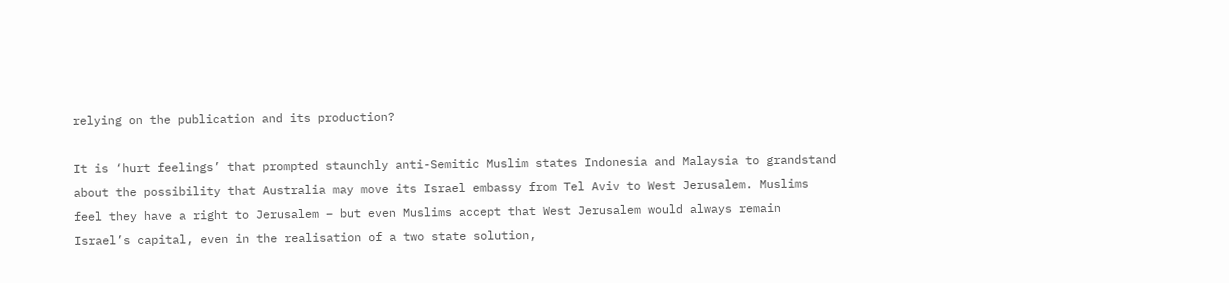relying on the publication and its production?

It is ‘hurt feelings’ that prompted staunchly anti-Semitic Muslim states Indonesia and Malaysia to grandstand about the possibility that Australia may move its Israel embassy from Tel Aviv to West Jerusalem. Muslims feel they have a right to Jerusalem – but even Muslims accept that West Jerusalem would always remain Israel’s capital, even in the realisation of a two state solution,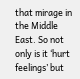that mirage in the Middle East. So not only is it ‘hurt feelings’ but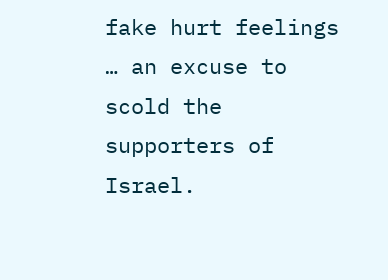fake hurt feelings … an excuse to scold the supporters of Israel.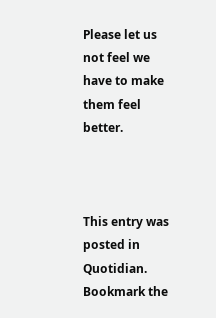Please let us not feel we have to make them feel better.



This entry was posted in Quotidian. Bookmark the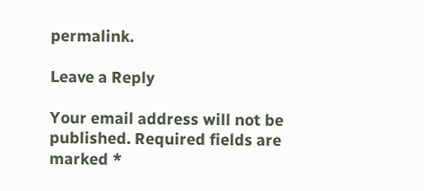permalink.

Leave a Reply

Your email address will not be published. Required fields are marked *